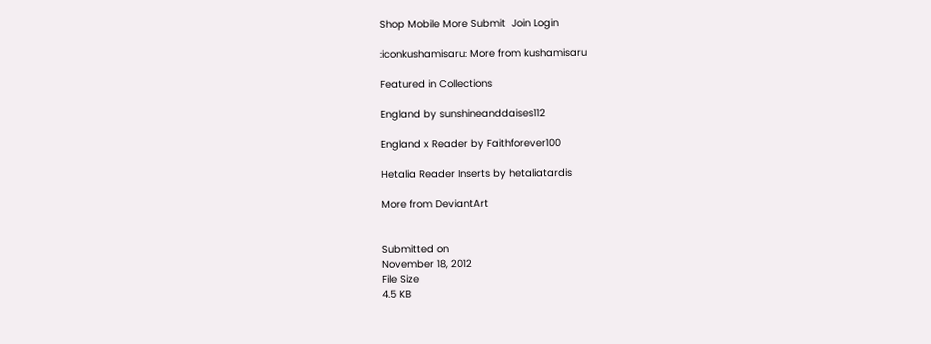Shop Mobile More Submit  Join Login

:iconkushamisaru: More from kushamisaru

Featured in Collections

England by sunshineanddaises112

England x Reader by Faithforever100

Hetalia Reader Inserts by hetaliatardis

More from DeviantArt


Submitted on
November 18, 2012
File Size
4.5 KB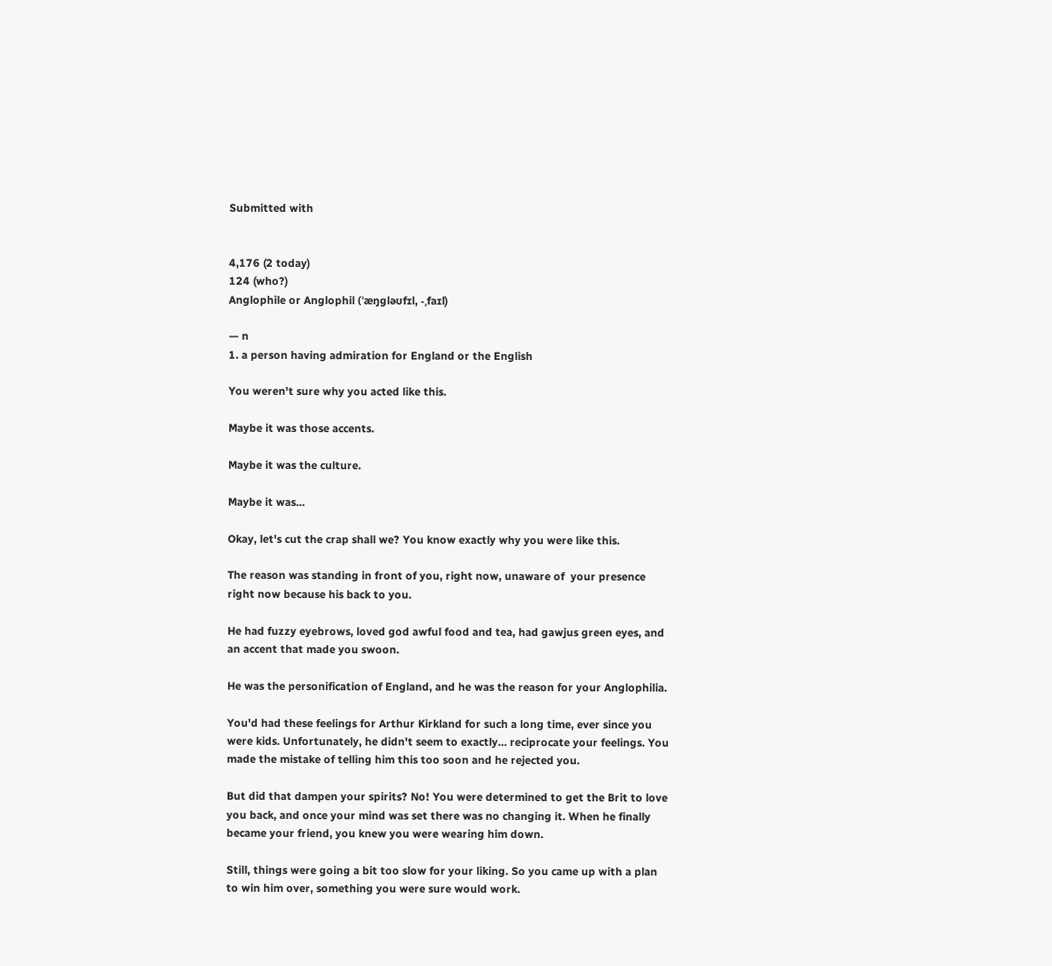Submitted with


4,176 (2 today)
124 (who?)
Anglophile or Anglophil (ˈæŋɡləʊfɪl, -ˌfaɪl)

— n
1. a person having admiration for England or the English

You weren't sure why you acted like this.

Maybe it was those accents.

Maybe it was the culture.

Maybe it was…

Okay, let's cut the crap shall we? You know exactly why you were like this.

The reason was standing in front of you, right now, unaware of  your presence right now because his back to you.

He had fuzzy eyebrows, loved god awful food and tea, had gawjus green eyes, and an accent that made you swoon.

He was the personification of England, and he was the reason for your Anglophilia.

You'd had these feelings for Arthur Kirkland for such a long time, ever since you were kids. Unfortunately, he didn't seem to exactly… reciprocate your feelings. You made the mistake of telling him this too soon and he rejected you.

But did that dampen your spirits? No! You were determined to get the Brit to love you back, and once your mind was set there was no changing it. When he finally became your friend, you knew you were wearing him down.

Still, things were going a bit too slow for your liking. So you came up with a plan to win him over, something you were sure would work.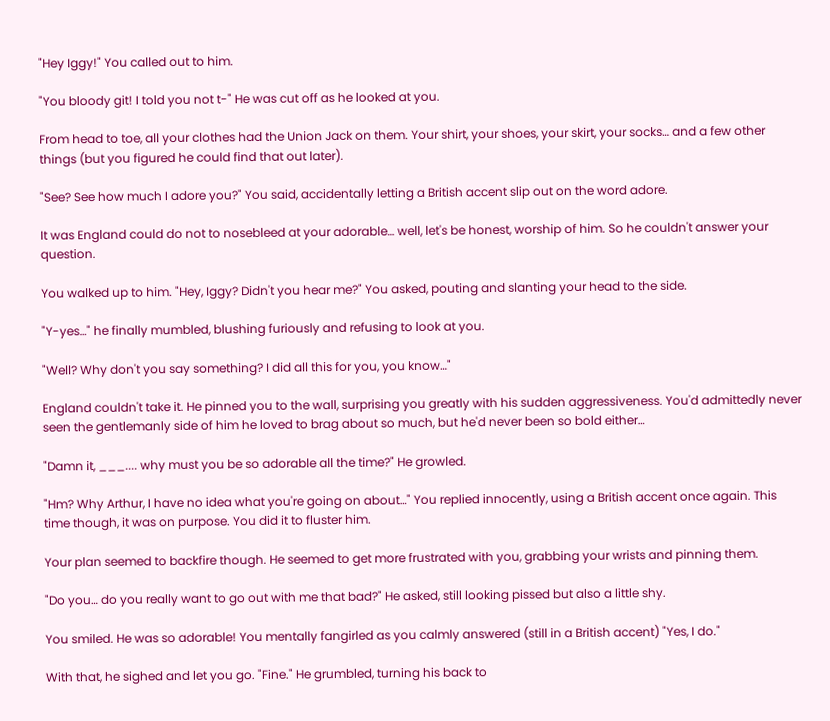"Hey Iggy!" You called out to him.

"You bloody git! I told you not t-" He was cut off as he looked at you.

From head to toe, all your clothes had the Union Jack on them. Your shirt, your shoes, your skirt, your socks… and a few other things (but you figured he could find that out later).

"See? See how much I adore you?" You said, accidentally letting a British accent slip out on the word adore.

It was England could do not to nosebleed at your adorable… well, let's be honest, worship of him. So he couldn't answer your question.

You walked up to him. "Hey, Iggy? Didn't you hear me?" You asked, pouting and slanting your head to the side.

"Y-yes…" he finally mumbled, blushing furiously and refusing to look at you.

"Well? Why don't you say something? I did all this for you, you know…"

England couldn't take it. He pinned you to the wall, surprising you greatly with his sudden aggressiveness. You'd admittedly never seen the gentlemanly side of him he loved to brag about so much, but he'd never been so bold either…

"Damn it, ___.... why must you be so adorable all the time?" He growled.

"Hm? Why Arthur, I have no idea what you're going on about…" You replied innocently, using a British accent once again. This time though, it was on purpose. You did it to fluster him.

Your plan seemed to backfire though. He seemed to get more frustrated with you, grabbing your wrists and pinning them.

"Do you… do you really want to go out with me that bad?" He asked, still looking pissed but also a little shy.

You smiled. He was so adorable! You mentally fangirled as you calmly answered (still in a British accent) "Yes, I do."

With that, he sighed and let you go. "Fine." He grumbled, turning his back to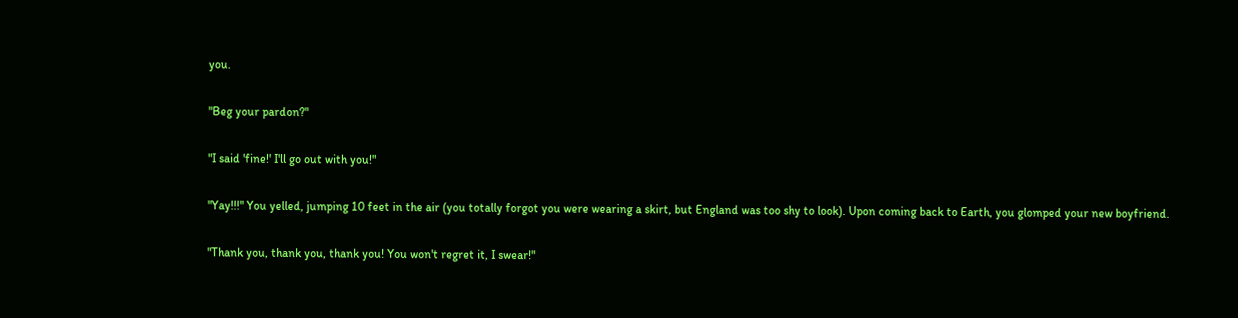you.

"Beg your pardon?"

"I said 'fine!' I'll go out with you!"

"Yay!!!" You yelled, jumping 10 feet in the air (you totally forgot you were wearing a skirt, but England was too shy to look). Upon coming back to Earth, you glomped your new boyfriend.

"Thank you, thank you, thank you! You won't regret it, I swear!"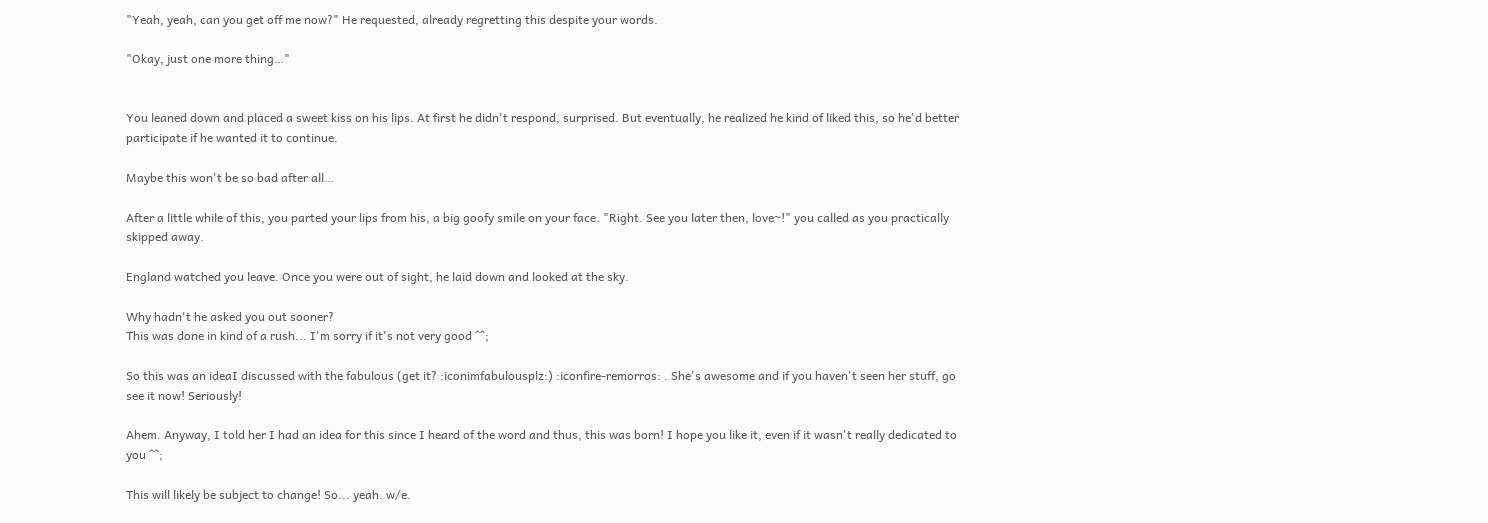"Yeah, yeah, can you get off me now?" He requested, already regretting this despite your words.

"Okay, just one more thing…"


You leaned down and placed a sweet kiss on his lips. At first he didn't respond, surprised. But eventually, he realized he kind of liked this, so he'd better participate if he wanted it to continue.

Maybe this won't be so bad after all…

After a little while of this, you parted your lips from his, a big goofy smile on your face. "Right. See you later then, love~!" you called as you practically skipped away.

England watched you leave. Once you were out of sight, he laid down and looked at the sky.

Why hadn't he asked you out sooner?
This was done in kind of a rush... I'm sorry if it's not very good ^^;

So this was an ideaI discussed with the fabulous (get it? :iconimfabulousplz:) :iconfire-remorros: . She's awesome and if you haven't seen her stuff, go see it now! Seriously!

Ahem. Anyway, I told her I had an idea for this since I heard of the word and thus, this was born! I hope you like it, even if it wasn't really dedicated to you ^^;

This will likely be subject to change! So... yeah. w/e.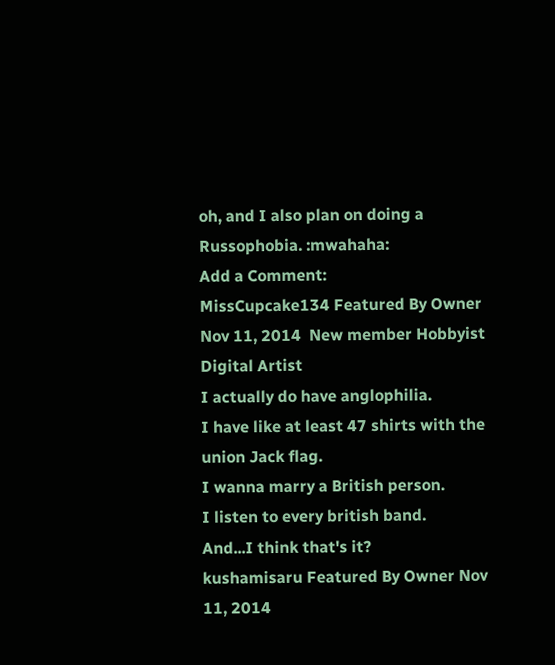oh, and I also plan on doing a Russophobia. :mwahaha:
Add a Comment:
MissCupcake134 Featured By Owner Nov 11, 2014  New member Hobbyist Digital Artist
I actually do have anglophilia.
I have like at least 47 shirts with the union Jack flag.
I wanna marry a British person.
I listen to every british band.
And...I think that's it?
kushamisaru Featured By Owner Nov 11, 2014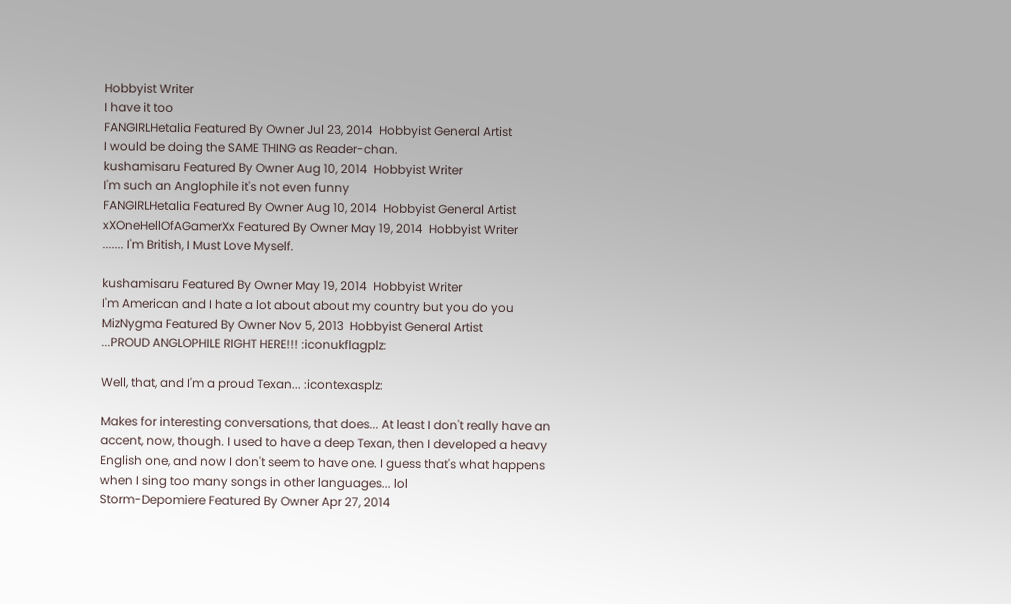Hobbyist Writer
I have it too
FANGIRLHetalia Featured By Owner Jul 23, 2014  Hobbyist General Artist
I would be doing the SAME THING as Reader-chan.
kushamisaru Featured By Owner Aug 10, 2014  Hobbyist Writer
I'm such an Anglophile it's not even funny
FANGIRLHetalia Featured By Owner Aug 10, 2014  Hobbyist General Artist
xXOneHellOfAGamerXx Featured By Owner May 19, 2014  Hobbyist Writer
....... I'm British, I Must Love Myself.

kushamisaru Featured By Owner May 19, 2014  Hobbyist Writer
I'm American and I hate a lot about about my country but you do you
MizNygma Featured By Owner Nov 5, 2013  Hobbyist General Artist
...PROUD ANGLOPHILE RIGHT HERE!!! :iconukflagplz:

Well, that, and I'm a proud Texan... :icontexasplz:

Makes for interesting conversations, that does... At least I don't really have an accent, now, though. I used to have a deep Texan, then I developed a heavy English one, and now I don't seem to have one. I guess that's what happens when I sing too many songs in other languages... lol
Storm-Depomiere Featured By Owner Apr 27, 2014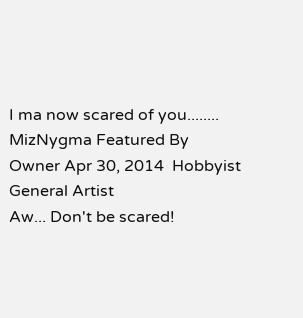I ma now scared of you........
MizNygma Featured By Owner Apr 30, 2014  Hobbyist General Artist
Aw... Don't be scared!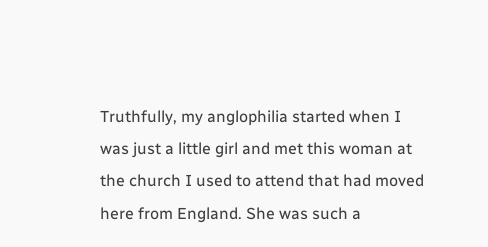Truthfully, my anglophilia started when I was just a little girl and met this woman at the church I used to attend that had moved here from England. She was such a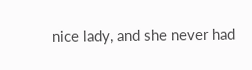nice lady, and she never had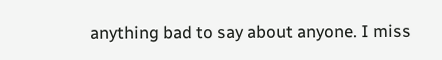anything bad to say about anyone. I miss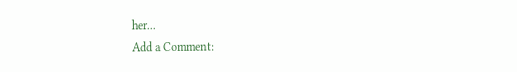her...
Add a Comment: